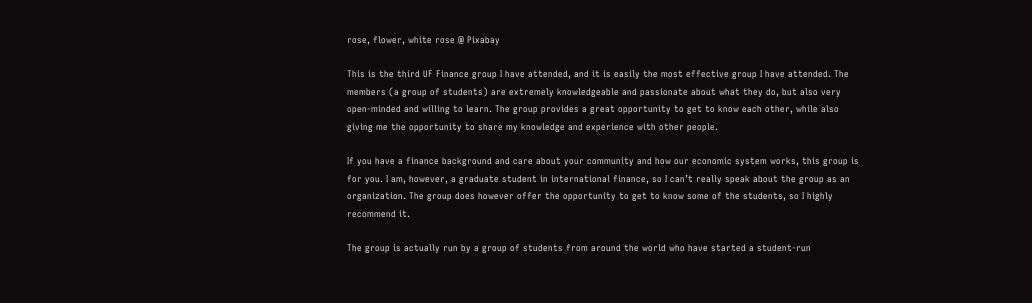rose, flower, white rose @ Pixabay

This is the third UF Finance group I have attended, and it is easily the most effective group I have attended. The members (a group of students) are extremely knowledgeable and passionate about what they do, but also very open-minded and willing to learn. The group provides a great opportunity to get to know each other, while also giving me the opportunity to share my knowledge and experience with other people.

If you have a finance background and care about your community and how our economic system works, this group is for you. I am, however, a graduate student in international finance, so I can’t really speak about the group as an organization. The group does however offer the opportunity to get to know some of the students, so I highly recommend it.

The group is actually run by a group of students from around the world who have started a student-run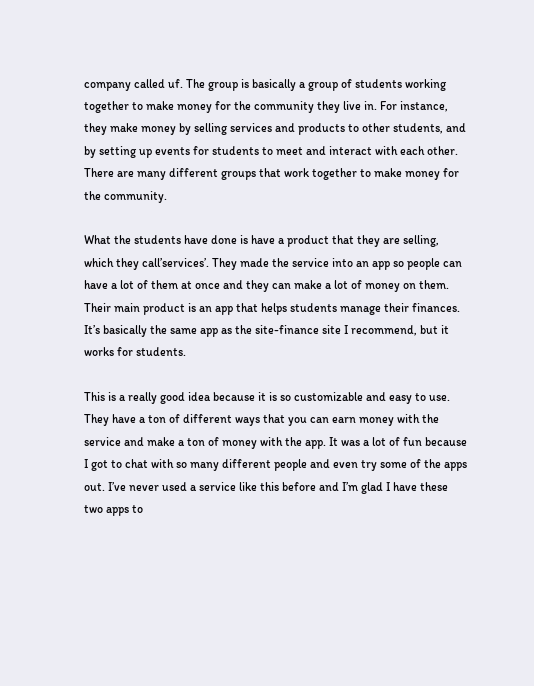company called uf. The group is basically a group of students working together to make money for the community they live in. For instance, they make money by selling services and products to other students, and by setting up events for students to meet and interact with each other. There are many different groups that work together to make money for the community.

What the students have done is have a product that they are selling, which they call’services’. They made the service into an app so people can have a lot of them at once and they can make a lot of money on them. Their main product is an app that helps students manage their finances. It’s basically the same app as the site-finance site I recommend, but it works for students.

This is a really good idea because it is so customizable and easy to use. They have a ton of different ways that you can earn money with the service and make a ton of money with the app. It was a lot of fun because I got to chat with so many different people and even try some of the apps out. I’ve never used a service like this before and I’m glad I have these two apps to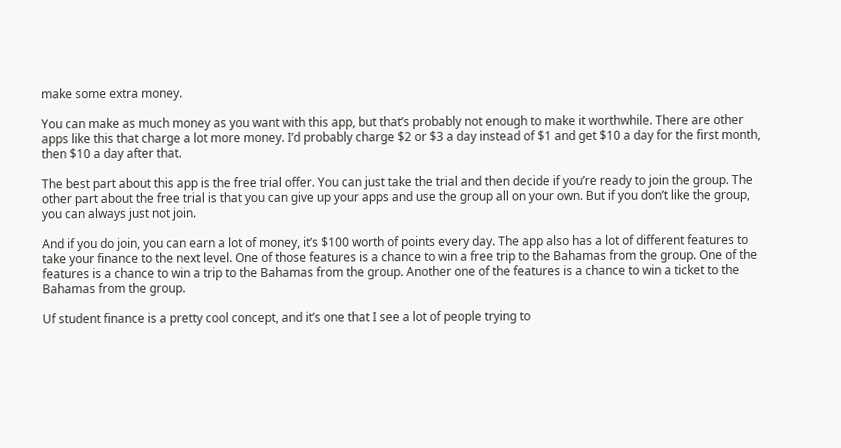make some extra money.

You can make as much money as you want with this app, but that’s probably not enough to make it worthwhile. There are other apps like this that charge a lot more money. I’d probably charge $2 or $3 a day instead of $1 and get $10 a day for the first month, then $10 a day after that.

The best part about this app is the free trial offer. You can just take the trial and then decide if you’re ready to join the group. The other part about the free trial is that you can give up your apps and use the group all on your own. But if you don’t like the group, you can always just not join.

And if you do join, you can earn a lot of money, it’s $100 worth of points every day. The app also has a lot of different features to take your finance to the next level. One of those features is a chance to win a free trip to the Bahamas from the group. One of the features is a chance to win a trip to the Bahamas from the group. Another one of the features is a chance to win a ticket to the Bahamas from the group.

Uf student finance is a pretty cool concept, and it’s one that I see a lot of people trying to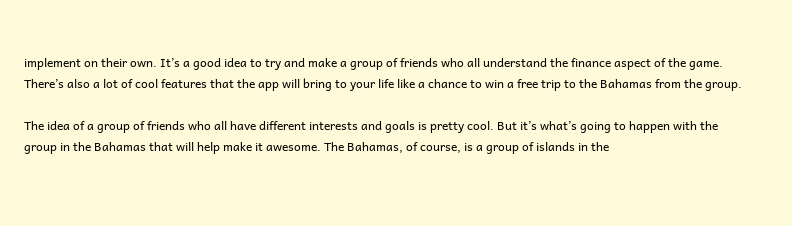implement on their own. It’s a good idea to try and make a group of friends who all understand the finance aspect of the game. There’s also a lot of cool features that the app will bring to your life like a chance to win a free trip to the Bahamas from the group.

The idea of a group of friends who all have different interests and goals is pretty cool. But it’s what’s going to happen with the group in the Bahamas that will help make it awesome. The Bahamas, of course, is a group of islands in the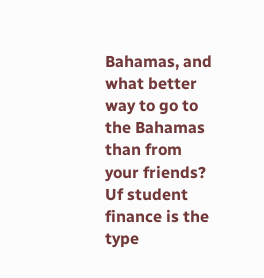Bahamas, and what better way to go to the Bahamas than from your friends? Uf student finance is the type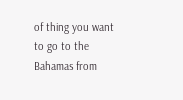of thing you want to go to the Bahamas from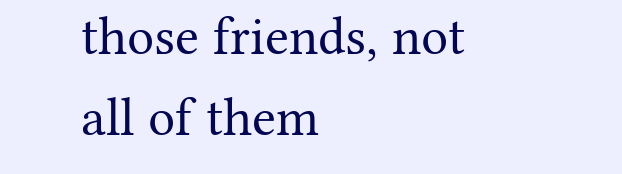those friends, not all of them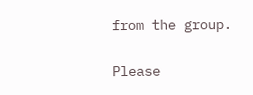from the group.


Please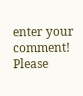enter your comment!
Please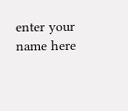enter your name here